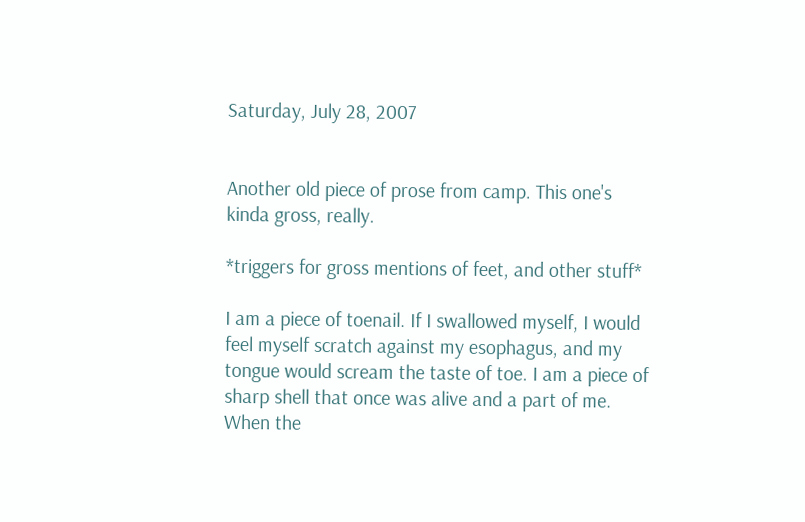Saturday, July 28, 2007


Another old piece of prose from camp. This one's kinda gross, really.

*triggers for gross mentions of feet, and other stuff*

I am a piece of toenail. If I swallowed myself, I would feel myself scratch against my esophagus, and my tongue would scream the taste of toe. I am a piece of sharp shell that once was alive and a part of me. When the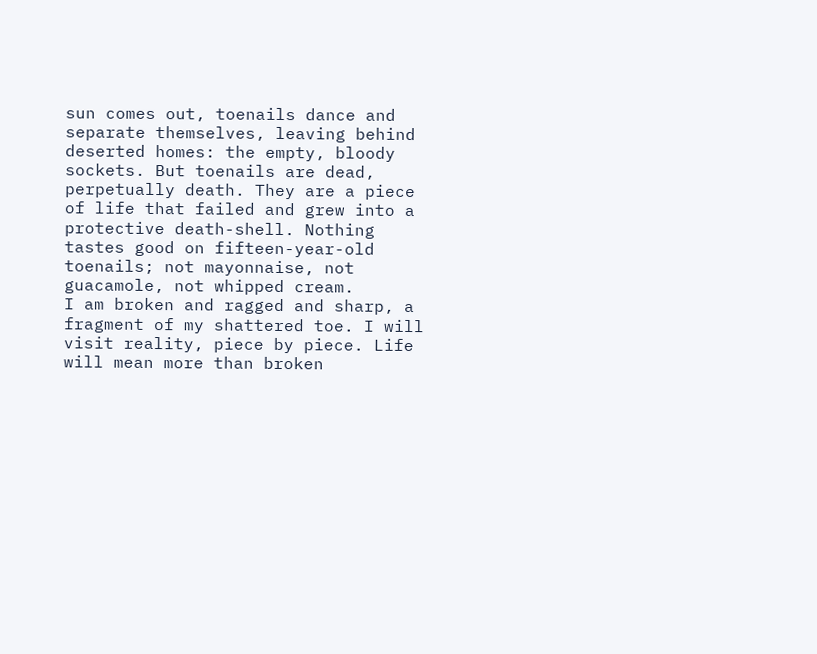sun comes out, toenails dance and separate themselves, leaving behind deserted homes: the empty, bloody sockets. But toenails are dead, perpetually death. They are a piece of life that failed and grew into a protective death-shell. Nothing tastes good on fifteen-year-old toenails; not mayonnaise, not guacamole, not whipped cream.
I am broken and ragged and sharp, a fragment of my shattered toe. I will visit reality, piece by piece. Life will mean more than broken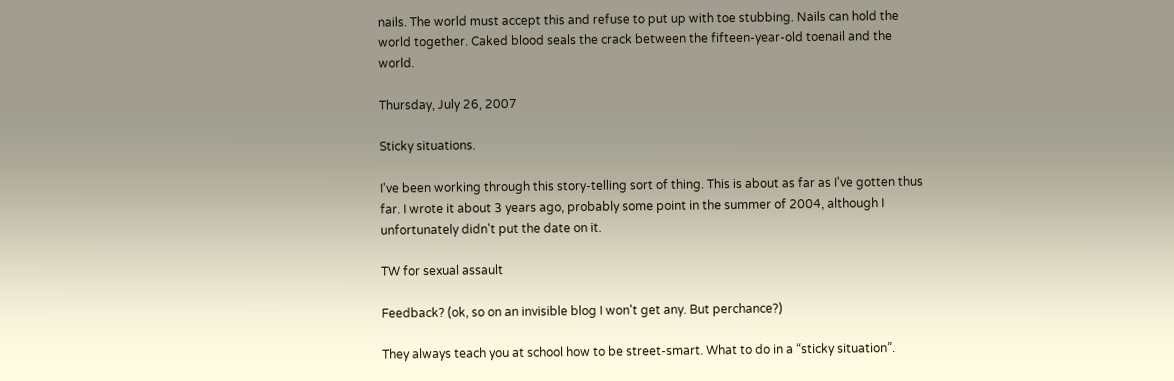nails. The world must accept this and refuse to put up with toe stubbing. Nails can hold the world together. Caked blood seals the crack between the fifteen-year-old toenail and the world.

Thursday, July 26, 2007

Sticky situations.

I've been working through this story-telling sort of thing. This is about as far as I've gotten thus far. I wrote it about 3 years ago, probably some point in the summer of 2004, although I unfortunately didn't put the date on it.

TW for sexual assault

Feedback? (ok, so on an invisible blog I won't get any. But perchance?)

They always teach you at school how to be street-smart. What to do in a “sticky situation”.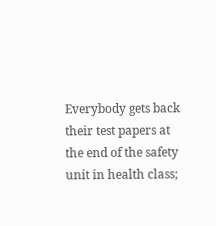Everybody gets back their test papers at the end of the safety unit in health class;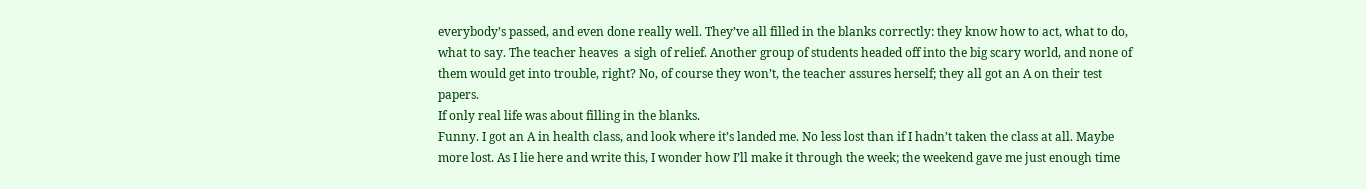everybody’s passed, and even done really well. They’ve all filled in the blanks correctly: they know how to act, what to do, what to say. The teacher heaves  a sigh of relief. Another group of students headed off into the big scary world, and none of them would get into trouble, right? No, of course they won’t, the teacher assures herself; they all got an A on their test papers.
If only real life was about filling in the blanks.
Funny. I got an A in health class, and look where it’s landed me. No less lost than if I hadn’t taken the class at all. Maybe more lost. As I lie here and write this, I wonder how I’ll make it through the week; the weekend gave me just enough time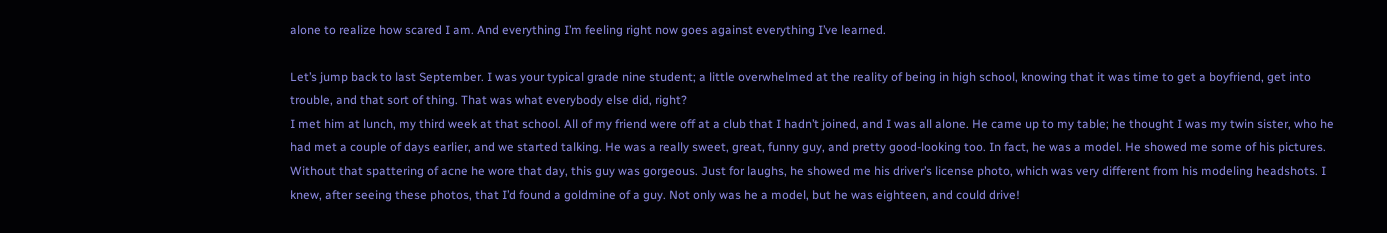alone to realize how scared I am. And everything I’m feeling right now goes against everything I’ve learned.

Let’s jump back to last September. I was your typical grade nine student; a little overwhelmed at the reality of being in high school, knowing that it was time to get a boyfriend, get into trouble, and that sort of thing. That was what everybody else did, right?
I met him at lunch, my third week at that school. All of my friend were off at a club that I hadn’t joined, and I was all alone. He came up to my table; he thought I was my twin sister, who he had met a couple of days earlier, and we started talking. He was a really sweet, great, funny guy, and pretty good-looking too. In fact, he was a model. He showed me some of his pictures. Without that spattering of acne he wore that day, this guy was gorgeous. Just for laughs, he showed me his driver’s license photo, which was very different from his modeling headshots. I knew, after seeing these photos, that I’d found a goldmine of a guy. Not only was he a model, but he was eighteen, and could drive!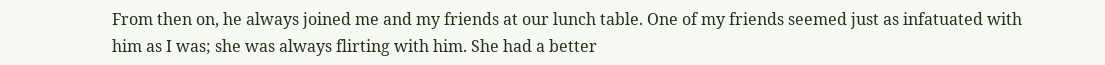From then on, he always joined me and my friends at our lunch table. One of my friends seemed just as infatuated with him as I was; she was always flirting with him. She had a better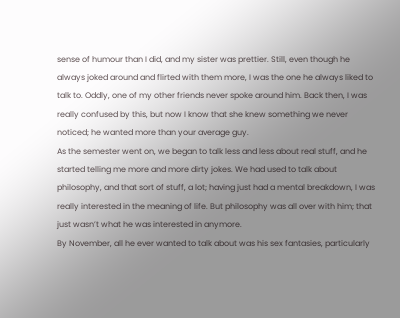sense of humour than I did, and my sister was prettier. Still, even though he always joked around and flirted with them more, I was the one he always liked to talk to. Oddly, one of my other friends never spoke around him. Back then, I was really confused by this, but now I know that she knew something we never noticed; he wanted more than your average guy.
As the semester went on, we began to talk less and less about real stuff, and he started telling me more and more dirty jokes. We had used to talk about philosophy, and that sort of stuff, a lot; having just had a mental breakdown, I was really interested in the meaning of life. But philosophy was all over with him; that just wasn’t what he was interested in anymore.
By November, all he ever wanted to talk about was his sex fantasies, particularly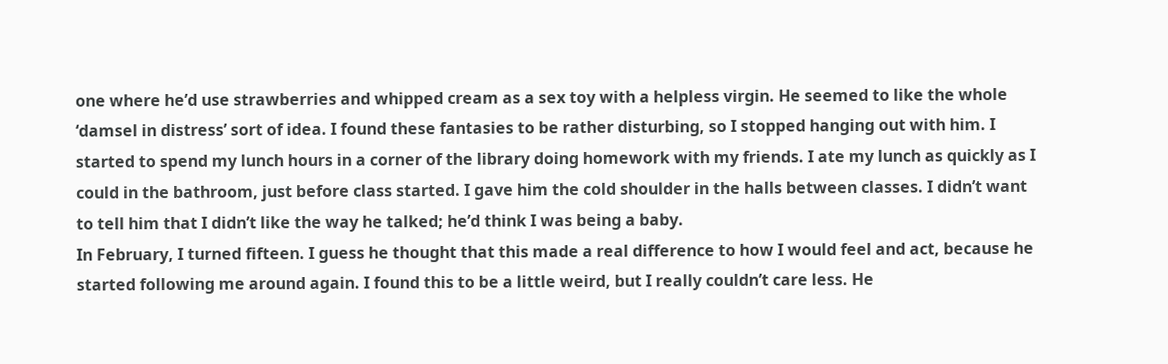one where he’d use strawberries and whipped cream as a sex toy with a helpless virgin. He seemed to like the whole ‘damsel in distress’ sort of idea. I found these fantasies to be rather disturbing, so I stopped hanging out with him. I started to spend my lunch hours in a corner of the library doing homework with my friends. I ate my lunch as quickly as I could in the bathroom, just before class started. I gave him the cold shoulder in the halls between classes. I didn’t want to tell him that I didn’t like the way he talked; he’d think I was being a baby.
In February, I turned fifteen. I guess he thought that this made a real difference to how I would feel and act, because he started following me around again. I found this to be a little weird, but I really couldn’t care less. He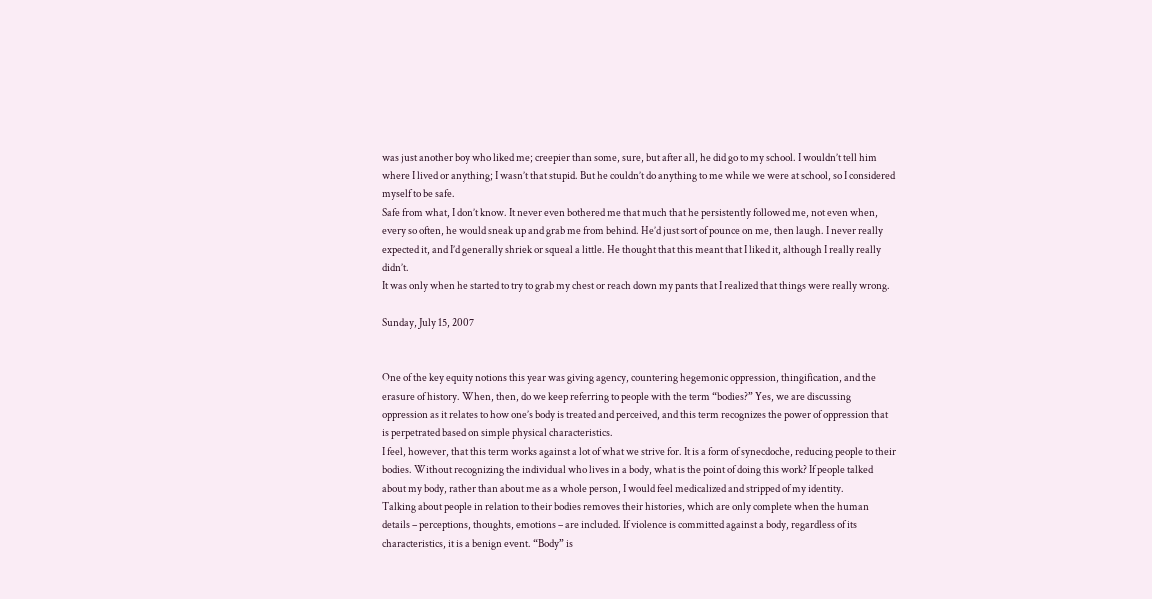was just another boy who liked me; creepier than some, sure, but after all, he did go to my school. I wouldn’t tell him where I lived or anything; I wasn’t that stupid. But he couldn’t do anything to me while we were at school, so I considered myself to be safe.
Safe from what, I don’t know. It never even bothered me that much that he persistently followed me, not even when, every so often, he would sneak up and grab me from behind. He’d just sort of pounce on me, then laugh. I never really expected it, and I’d generally shriek or squeal a little. He thought that this meant that I liked it, although I really really didn’t.
It was only when he started to try to grab my chest or reach down my pants that I realized that things were really wrong.

Sunday, July 15, 2007


One of the key equity notions this year was giving agency, countering hegemonic oppression, thingification, and the erasure of history. When, then, do we keep referring to people with the term “bodies?” Yes, we are discussing oppression as it relates to how one’s body is treated and perceived, and this term recognizes the power of oppression that is perpetrated based on simple physical characteristics.
I feel, however, that this term works against a lot of what we strive for. It is a form of synecdoche, reducing people to their bodies. Without recognizing the individual who lives in a body, what is the point of doing this work? If people talked about my body, rather than about me as a whole person, I would feel medicalized and stripped of my identity.
Talking about people in relation to their bodies removes their histories, which are only complete when the human details – perceptions, thoughts, emotions – are included. If violence is committed against a body, regardless of its characteristics, it is a benign event. “Body” is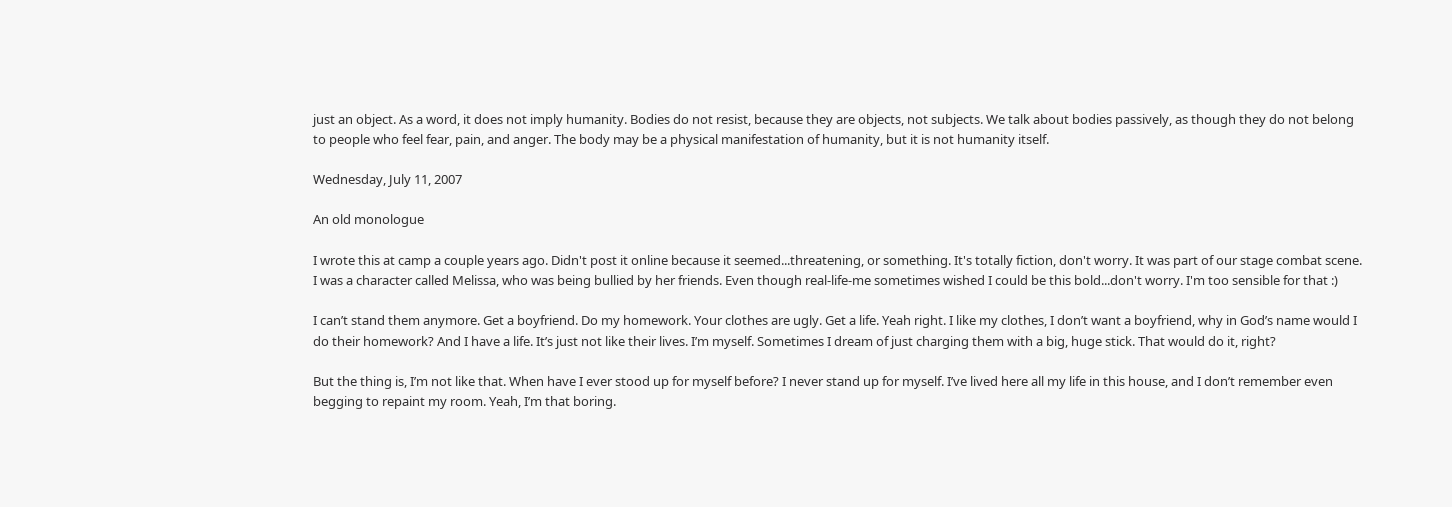just an object. As a word, it does not imply humanity. Bodies do not resist, because they are objects, not subjects. We talk about bodies passively, as though they do not belong to people who feel fear, pain, and anger. The body may be a physical manifestation of humanity, but it is not humanity itself.

Wednesday, July 11, 2007

An old monologue

I wrote this at camp a couple years ago. Didn't post it online because it seemed...threatening, or something. It's totally fiction, don't worry. It was part of our stage combat scene. I was a character called Melissa, who was being bullied by her friends. Even though real-life-me sometimes wished I could be this bold...don't worry. I'm too sensible for that :)

I can’t stand them anymore. Get a boyfriend. Do my homework. Your clothes are ugly. Get a life. Yeah right. I like my clothes, I don’t want a boyfriend, why in God’s name would I do their homework? And I have a life. It’s just not like their lives. I’m myself. Sometimes I dream of just charging them with a big, huge stick. That would do it, right?

But the thing is, I’m not like that. When have I ever stood up for myself before? I never stand up for myself. I’ve lived here all my life in this house, and I don’t remember even begging to repaint my room. Yeah, I’m that boring.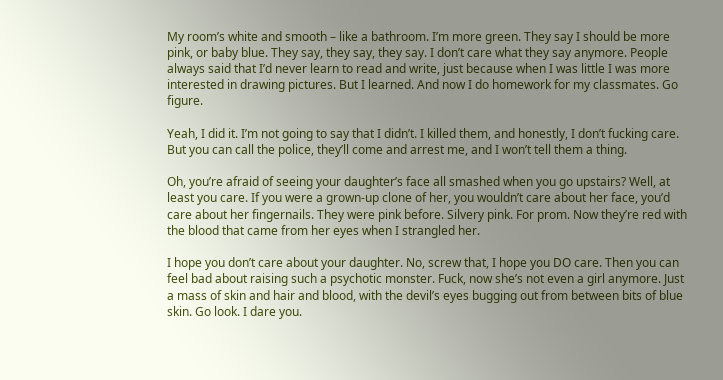My room’s white and smooth – like a bathroom. I’m more green. They say I should be more pink, or baby blue. They say, they say, they say. I don’t care what they say anymore. People always said that I’d never learn to read and write, just because when I was little I was more interested in drawing pictures. But I learned. And now I do homework for my classmates. Go figure.

Yeah, I did it. I’m not going to say that I didn’t. I killed them, and honestly, I don’t fucking care. But you can call the police, they’ll come and arrest me, and I won’t tell them a thing.

Oh, you’re afraid of seeing your daughter’s face all smashed when you go upstairs? Well, at least you care. If you were a grown-up clone of her, you wouldn’t care about her face, you’d care about her fingernails. They were pink before. Silvery pink. For prom. Now they’re red with the blood that came from her eyes when I strangled her.

I hope you don’t care about your daughter. No, screw that, I hope you DO care. Then you can feel bad about raising such a psychotic monster. Fuck, now she’s not even a girl anymore. Just a mass of skin and hair and blood, with the devil’s eyes bugging out from between bits of blue skin. Go look. I dare you.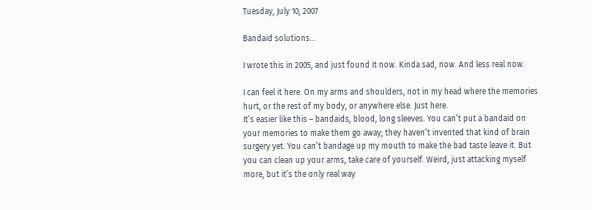Tuesday, July 10, 2007

Bandaid solutions...

I wrote this in 2005, and just found it now. Kinda sad, now. And less real now.

I can feel it here. On my arms and shoulders, not in my head where the memories hurt, or the rest of my body, or anywhere else. Just here.
It’s easier like this – bandaids, blood, long sleeves. You can’t put a bandaid on your memories to make them go away; they haven’t invented that kind of brain surgery yet. You can’t bandage up my mouth to make the bad taste leave it. But you can clean up your arms, take care of yourself. Weird, just attacking myself more, but it’s the only real way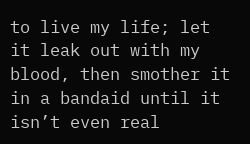to live my life; let it leak out with my blood, then smother it in a bandaid until it isn’t even real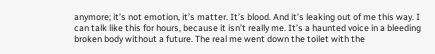anymore; it’s not emotion, it’s matter. It’s blood. And it’s leaking out of me this way. I can talk like this for hours, because it isn’t really me. It’s a haunted voice in a bleeding broken body without a future. The real me went down the toilet with the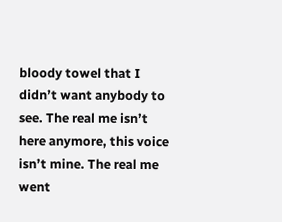bloody towel that I didn’t want anybody to see. The real me isn’t here anymore, this voice isn’t mine. The real me went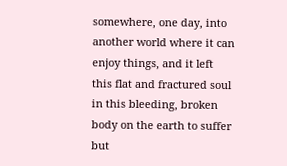somewhere, one day, into another world where it can enjoy things, and it left this flat and fractured soul in this bleeding, broken body on the earth to suffer but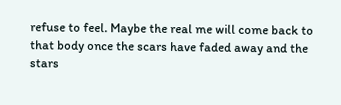refuse to feel. Maybe the real me will come back to that body once the scars have faded away and the stars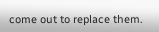come out to replace them.